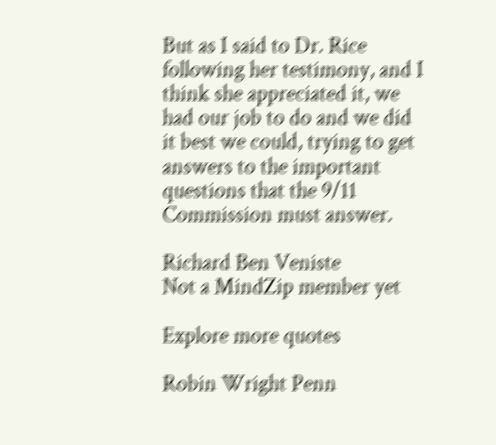But as I said to Dr. Rice following her testimony, and I think she appreciated it, we had our job to do and we did it best we could, trying to get answers to the important questions that the 9/11 Commission must answer.

Richard Ben Veniste
Not a MindZip member yet

Explore more quotes

Robin Wright Penn